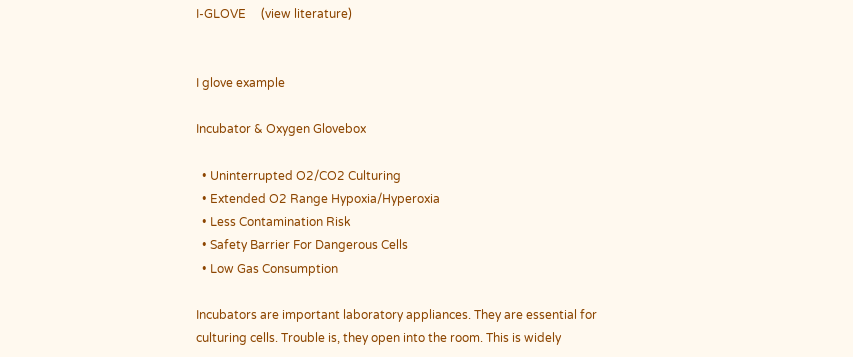I-GLOVE     (view literature)


I glove example

Incubator & Oxygen Glovebox

  • Uninterrupted O2/CO2 Culturing
  • Extended O2 Range Hypoxia/Hyperoxia
  • Less Contamination Risk
  • Safety Barrier For Dangerous Cells
  • Low Gas Consumption

Incubators are important laboratory appliances. They are essential for culturing cells. Trouble is, they open into the room. This is widely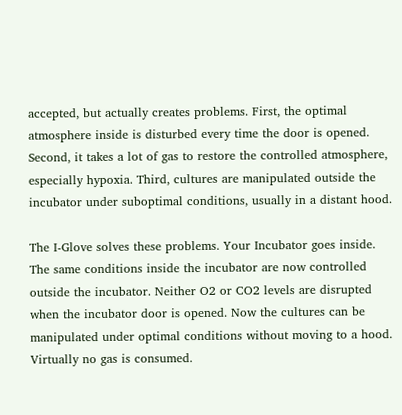accepted, but actually creates problems. First, the optimal atmosphere inside is disturbed every time the door is opened. Second, it takes a lot of gas to restore the controlled atmosphere, especially hypoxia. Third, cultures are manipulated outside the incubator under suboptimal conditions, usually in a distant hood.

The I-Glove solves these problems. Your Incubator goes inside. The same conditions inside the incubator are now controlled outside the incubator. Neither O2 or CO2 levels are disrupted when the incubator door is opened. Now the cultures can be manipulated under optimal conditions without moving to a hood. Virtually no gas is consumed.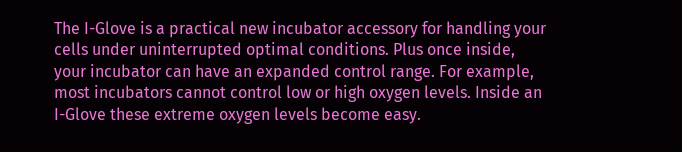The I-Glove is a practical new incubator accessory for handling your cells under uninterrupted optimal conditions. Plus once inside, your incubator can have an expanded control range. For example, most incubators cannot control low or high oxygen levels. Inside an I-Glove these extreme oxygen levels become easy.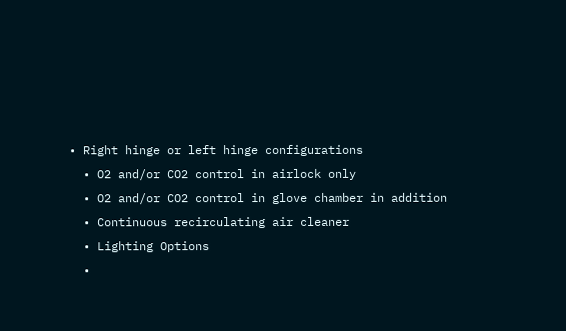• Right hinge or left hinge configurations
  • O2 and/or CO2 control in airlock only
  • O2 and/or CO2 control in glove chamber in addition
  • Continuous recirculating air cleaner
  • Lighting Options
  •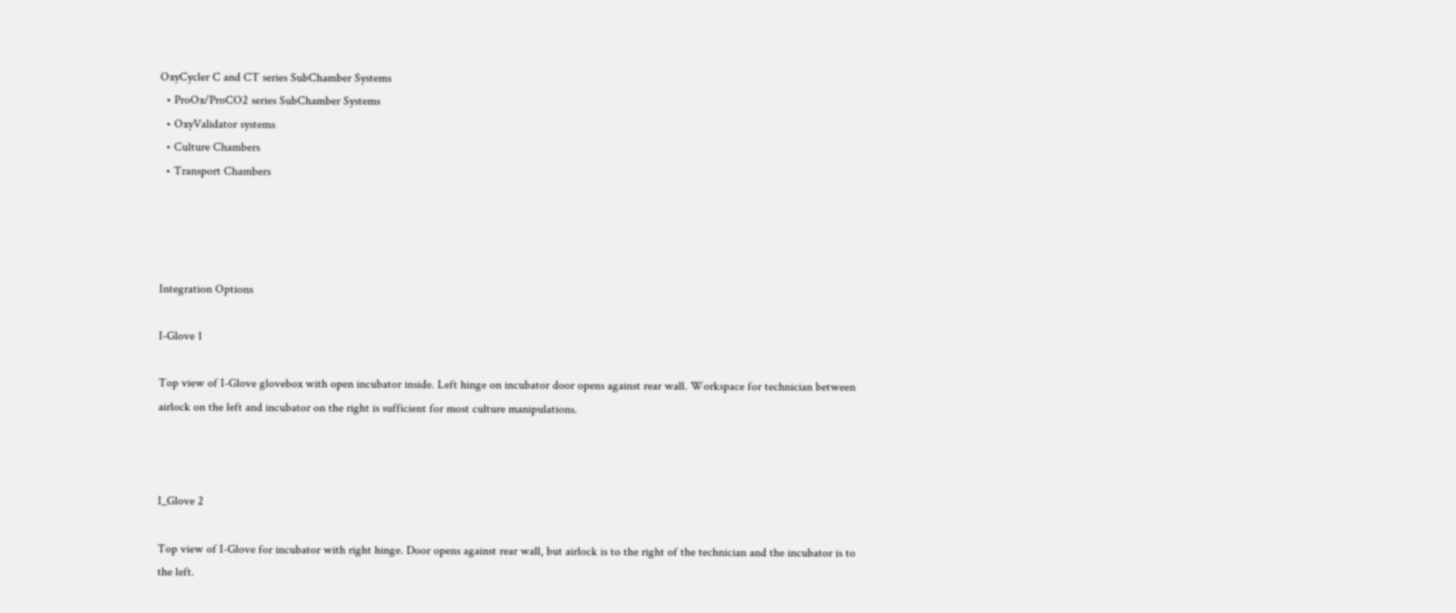OxyCycler C and CT series SubChamber Systems
  • ProOx/ProCO2 series SubChamber Systems
  • OxyValidator systems
  • Culture Chambers
  • Transport Chambers




Integration Options

I-Glove 1

Top view of I-Glove glovebox with open incubator inside. Left hinge on incubator door opens against rear wall. Workspace for technician between airlock on the left and incubator on the right is sufficient for most culture manipulations.



I_Glove 2

Top view of I-Glove for incubator with right hinge. Door opens against rear wall, but airlock is to the right of the technician and the incubator is to the left.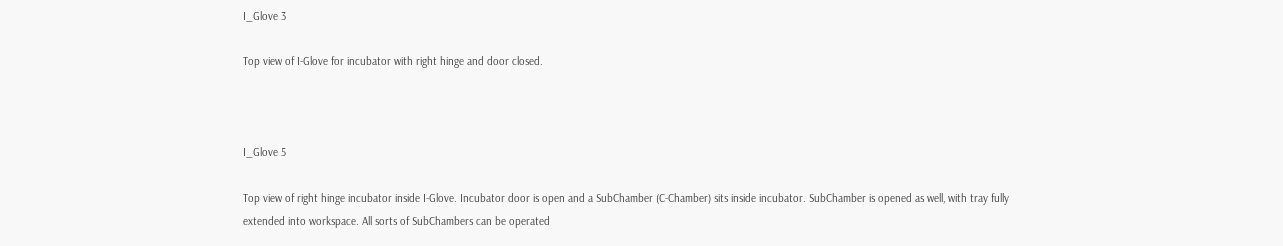I_Glove 3

Top view of I-Glove for incubator with right hinge and door closed.



I_Glove 5

Top view of right hinge incubator inside I-Glove. Incubator door is open and a SubChamber (C-Chamber) sits inside incubator. SubChamber is opened as well, with tray fully extended into workspace. All sorts of SubChambers can be operated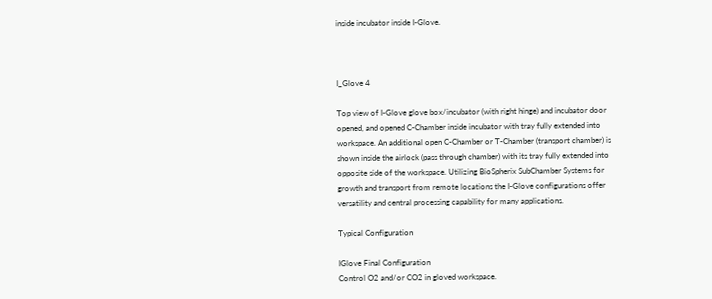inside incubator inside I-Glove.



I_Glove 4

Top view of I-Glove glove box/incubator (with right hinge) and incubator door opened, and opened C-Chamber inside incubator with tray fully extended into workspace. An additional open C-Chamber or T-Chamber (transport chamber) is shown inside the airlock (pass through chamber) with its tray fully extended into opposite side of the workspace. Utilizing BioSpherix SubChamber Systems for growth and transport from remote locations the I-Glove configurations offer versatility and central processing capability for many applications.

Typical Configuration

IGlove Final Configuration
Control O2 and/or CO2 in gloved workspace.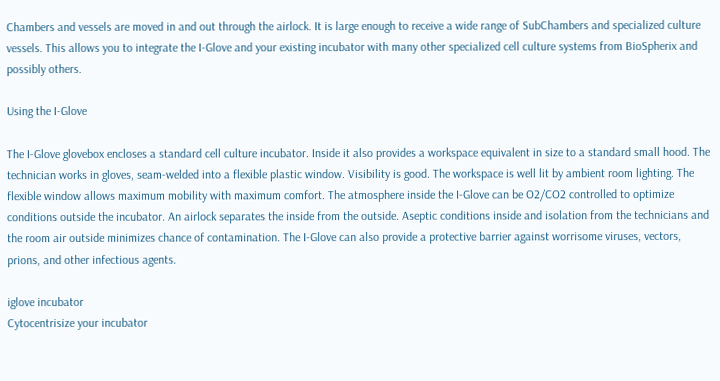Chambers and vessels are moved in and out through the airlock. It is large enough to receive a wide range of SubChambers and specialized culture vessels. This allows you to integrate the I-Glove and your existing incubator with many other specialized cell culture systems from BioSpherix and possibly others.

Using the I-Glove

The I-Glove glovebox encloses a standard cell culture incubator. Inside it also provides a workspace equivalent in size to a standard small hood. The technician works in gloves, seam-welded into a flexible plastic window. Visibility is good. The workspace is well lit by ambient room lighting. The flexible window allows maximum mobility with maximum comfort. The atmosphere inside the I-Glove can be O2/CO2 controlled to optimize conditions outside the incubator. An airlock separates the inside from the outside. Aseptic conditions inside and isolation from the technicians and the room air outside minimizes chance of contamination. The I-Glove can also provide a protective barrier against worrisome viruses, vectors, prions, and other infectious agents.

iglove incubator
Cytocentrisize your incubator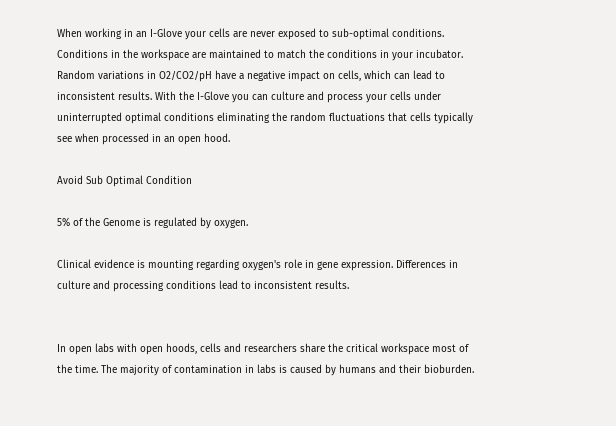When working in an I-Glove your cells are never exposed to sub-optimal conditions. Conditions in the workspace are maintained to match the conditions in your incubator. Random variations in O2/CO2/pH have a negative impact on cells, which can lead to inconsistent results. With the I-Glove you can culture and process your cells under uninterrupted optimal conditions eliminating the random fluctuations that cells typically see when processed in an open hood.

Avoid Sub Optimal Condition

5% of the Genome is regulated by oxygen.

Clinical evidence is mounting regarding oxygen's role in gene expression. Differences in culture and processing conditions lead to inconsistent results.


In open labs with open hoods, cells and researchers share the critical workspace most of the time. The majority of contamination in labs is caused by humans and their bioburden.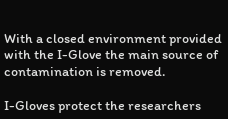With a closed environment provided with the I-Glove the main source of contamination is removed.

I-Gloves protect the researchers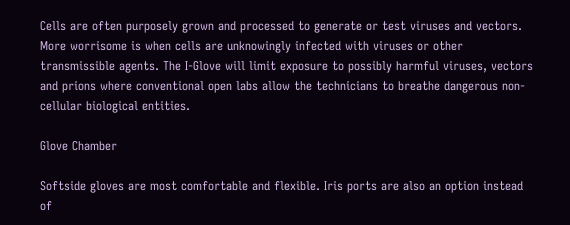Cells are often purposely grown and processed to generate or test viruses and vectors. More worrisome is when cells are unknowingly infected with viruses or other transmissible agents. The I-Glove will limit exposure to possibly harmful viruses, vectors and prions where conventional open labs allow the technicians to breathe dangerous non-cellular biological entities.

Glove Chamber

Softside gloves are most comfortable and flexible. Iris ports are also an option instead of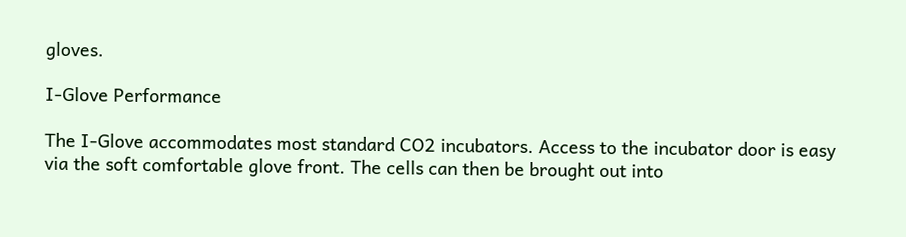gloves.

I-Glove Performance

The I-Glove accommodates most standard CO2 incubators. Access to the incubator door is easy via the soft comfortable glove front. The cells can then be brought out into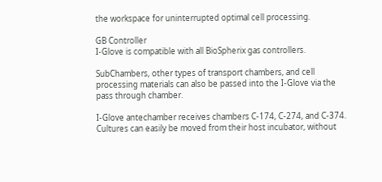the workspace for uninterrupted optimal cell processing.

GB Controller
I-Glove is compatible with all BioSpherix gas controllers.

SubChambers, other types of transport chambers, and cell processing materials can also be passed into the I-Glove via the pass through chamber.

I-Glove antechamber receives chambers C-174, C-274, and C-374. Cultures can easily be moved from their host incubator, without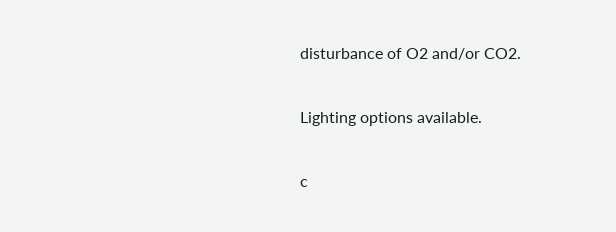disturbance of O2 and/or CO2.

Lighting options available.

c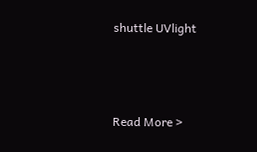shuttle UVlight



Read More >